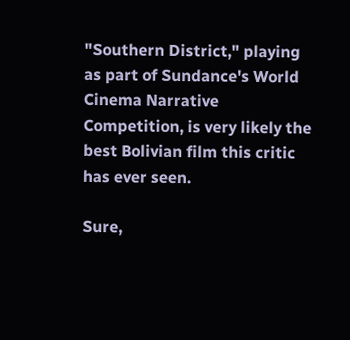"Southern District," playing as part of Sundance's World Cinema Narrative Competition, is very likely the best Bolivian film this critic has ever seen.

Sure,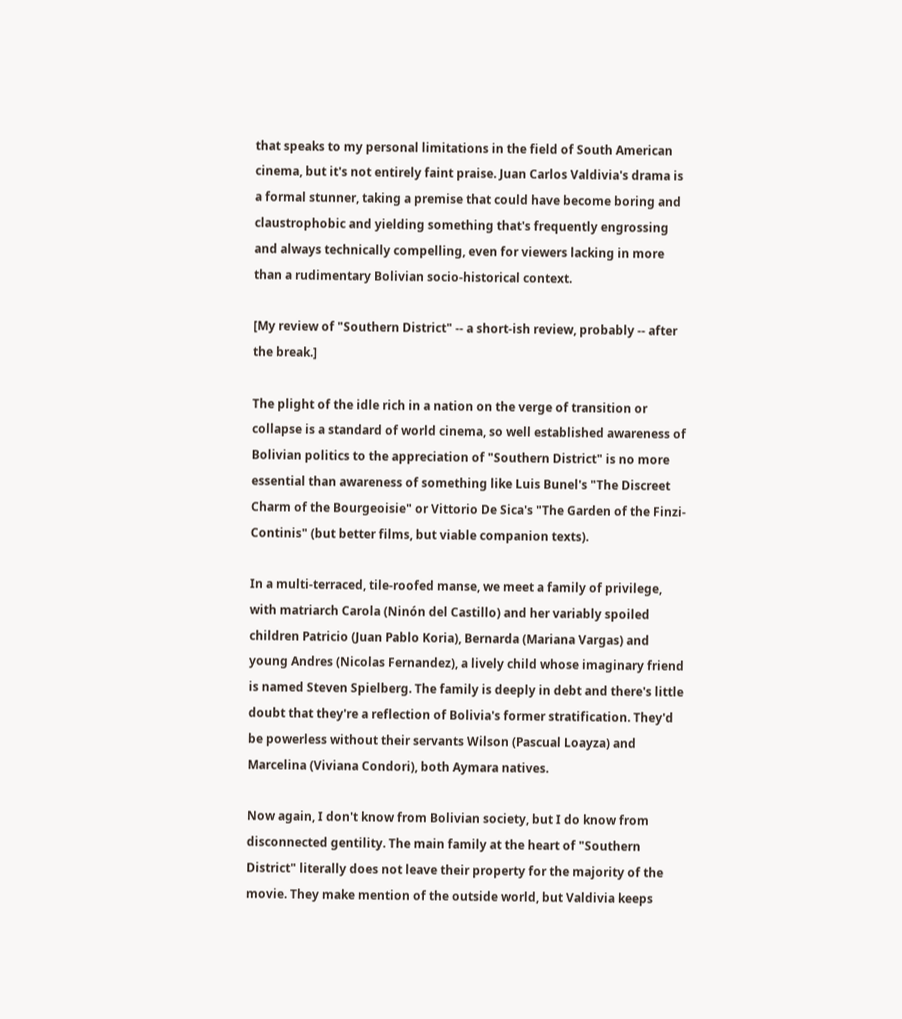that speaks to my personal limitations in the field of South American cinema, but it's not entirely faint praise. Juan Carlos Valdivia's drama is a formal stunner, taking a premise that could have become boring and claustrophobic and yielding something that's frequently engrossing and always technically compelling, even for viewers lacking in more than a rudimentary Bolivian socio-historical context.

[My review of "Southern District" -- a short-ish review, probably -- after the break.]

The plight of the idle rich in a nation on the verge of transition or collapse is a standard of world cinema, so well established awareness of Bolivian politics to the appreciation of "Southern District" is no more essential than awareness of something like Luis Bunel's "The Discreet Charm of the Bourgeoisie" or Vittorio De Sica's "The Garden of the Finzi-Continis" (but better films, but viable companion texts).

In a multi-terraced, tile-roofed manse, we meet a family of privilege, with matriarch Carola (Ninón del Castillo) and her variably spoiled children Patricio (Juan Pablo Koria), Bernarda (Mariana Vargas) and young Andres (Nicolas Fernandez), a lively child whose imaginary friend is named Steven Spielberg. The family is deeply in debt and there's little doubt that they're a reflection of Bolivia's former stratification. They'd be powerless without their servants Wilson (Pascual Loayza) and Marcelina (Viviana Condori), both Aymara natives.

Now again, I don't know from Bolivian society, but I do know from disconnected gentility. The main family at the heart of "Southern District" literally does not leave their property for the majority of the movie. They make mention of the outside world, but Valdivia keeps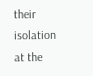their isolation at the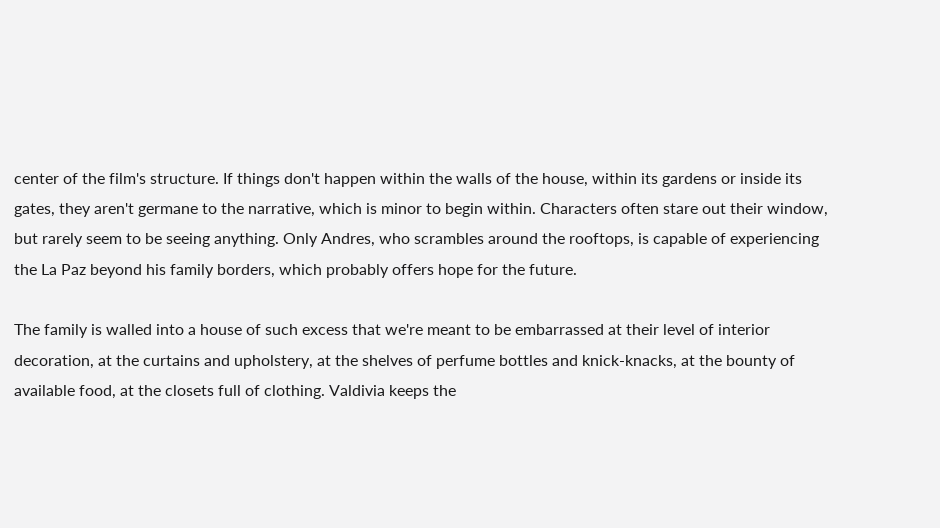center of the film's structure. If things don't happen within the walls of the house, within its gardens or inside its gates, they aren't germane to the narrative, which is minor to begin within. Characters often stare out their window, but rarely seem to be seeing anything. Only Andres, who scrambles around the rooftops, is capable of experiencing the La Paz beyond his family borders, which probably offers hope for the future.

The family is walled into a house of such excess that we're meant to be embarrassed at their level of interior decoration, at the curtains and upholstery, at the shelves of perfume bottles and knick-knacks, at the bounty of available food, at the closets full of clothing. Valdivia keeps the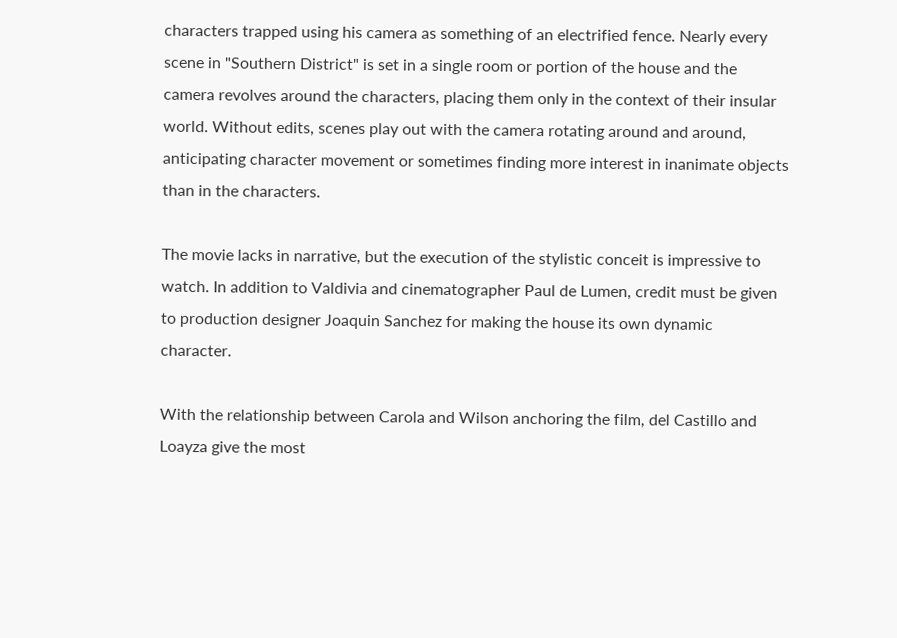characters trapped using his camera as something of an electrified fence. Nearly every scene in "Southern District" is set in a single room or portion of the house and the camera revolves around the characters, placing them only in the context of their insular world. Without edits, scenes play out with the camera rotating around and around, anticipating character movement or sometimes finding more interest in inanimate objects than in the characters.

The movie lacks in narrative, but the execution of the stylistic conceit is impressive to watch. In addition to Valdivia and cinematographer Paul de Lumen, credit must be given to production designer Joaquin Sanchez for making the house its own dynamic character.

With the relationship between Carola and Wilson anchoring the film, del Castillo and Loayza give the most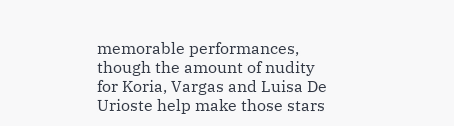memorable performances, though the amount of nudity for Koria, Vargas and Luisa De Urioste help make those stars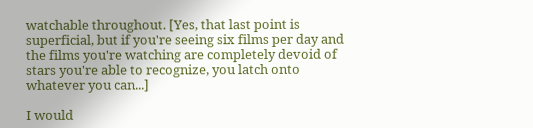watchable throughout. [Yes, that last point is superficial, but if you're seeing six films per day and the films you're watching are completely devoid of stars you're able to recognize, you latch onto whatever you can...]

I would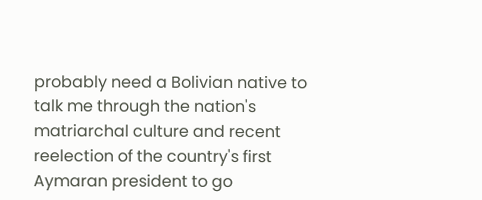probably need a Bolivian native to talk me through the nation's matriarchal culture and recent reelection of the country's first Aymaran president to go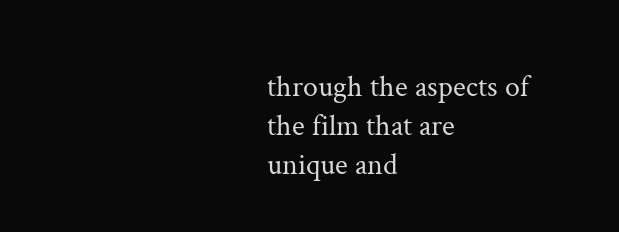through the aspects of the film that are unique and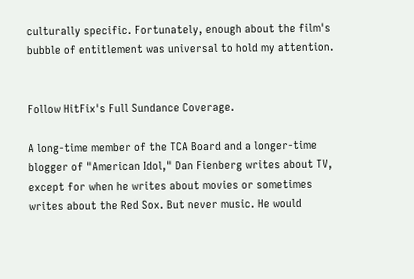culturally specific. Fortunately, enough about the film's bubble of entitlement was universal to hold my attention.


Follow HitFix's Full Sundance Coverage.

A long-time member of the TCA Board and a longer-time blogger of "American Idol," Dan Fienberg writes about TV, except for when he writes about movies or sometimes writes about the Red Sox. But never music. He would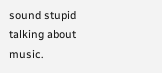sound stupid talking about music.